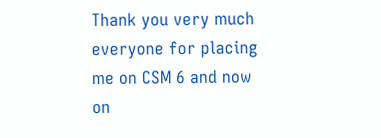Thank you very much everyone for placing me on CSM 6 and now on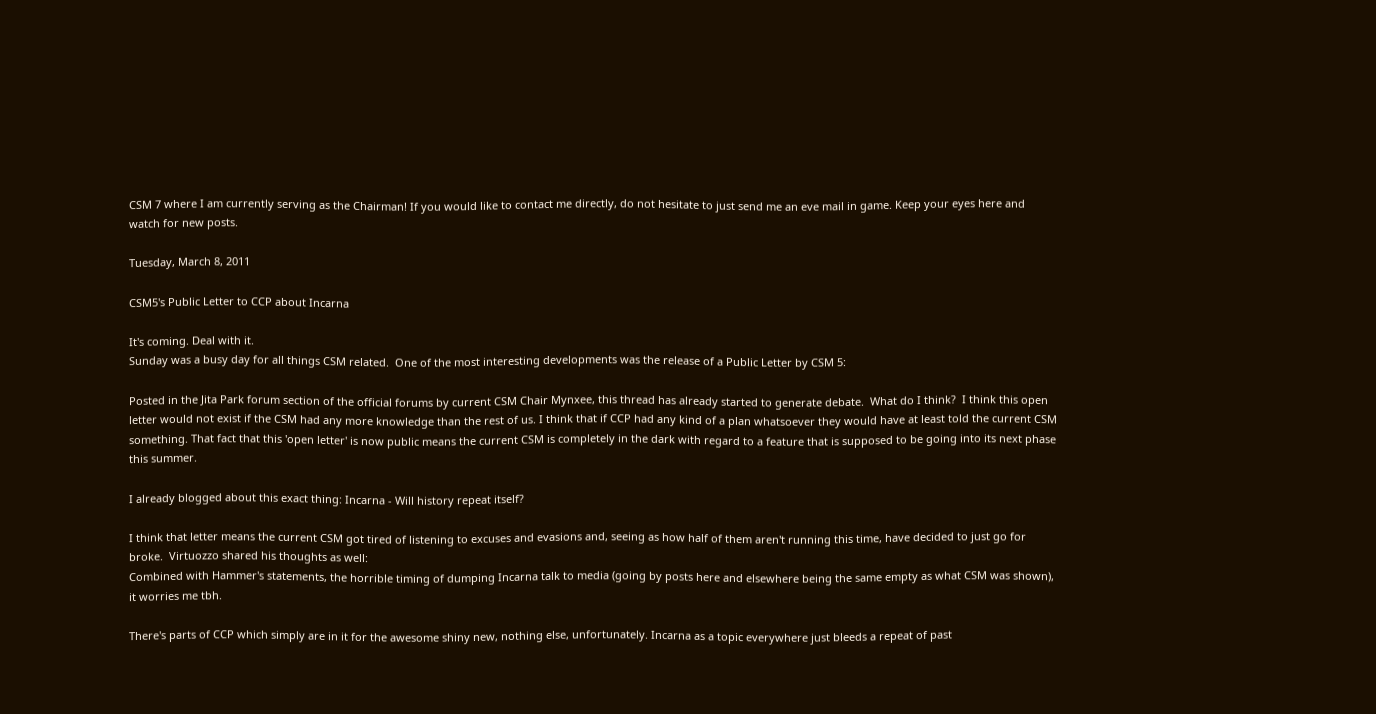CSM 7 where I am currently serving as the Chairman! If you would like to contact me directly, do not hesitate to just send me an eve mail in game. Keep your eyes here and watch for new posts.

Tuesday, March 8, 2011

CSM5's Public Letter to CCP about Incarna

It's coming. Deal with it.
Sunday was a busy day for all things CSM related.  One of the most interesting developments was the release of a Public Letter by CSM 5:

Posted in the Jita Park forum section of the official forums by current CSM Chair Mynxee, this thread has already started to generate debate.  What do I think?  I think this open letter would not exist if the CSM had any more knowledge than the rest of us. I think that if CCP had any kind of a plan whatsoever they would have at least told the current CSM something. That fact that this 'open letter' is now public means the current CSM is completely in the dark with regard to a feature that is supposed to be going into its next phase this summer.

I already blogged about this exact thing: Incarna - Will history repeat itself?

I think that letter means the current CSM got tired of listening to excuses and evasions and, seeing as how half of them aren't running this time, have decided to just go for broke.  Virtuozzo shared his thoughts as well:
Combined with Hammer's statements, the horrible timing of dumping Incarna talk to media (going by posts here and elsewhere being the same empty as what CSM was shown), it worries me tbh.

There's parts of CCP which simply are in it for the awesome shiny new, nothing else, unfortunately. Incarna as a topic everywhere just bleeds a repeat of past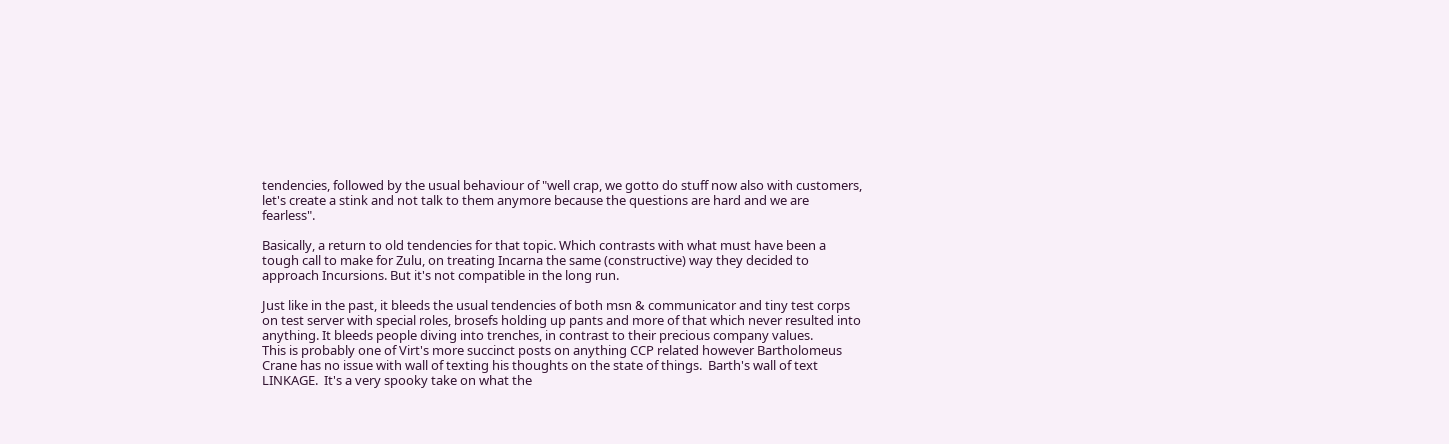tendencies, followed by the usual behaviour of "well crap, we gotto do stuff now also with customers, let's create a stink and not talk to them anymore because the questions are hard and we are fearless".

Basically, a return to old tendencies for that topic. Which contrasts with what must have been a tough call to make for Zulu, on treating Incarna the same (constructive) way they decided to approach Incursions. But it's not compatible in the long run.

Just like in the past, it bleeds the usual tendencies of both msn & communicator and tiny test corps on test server with special roles, brosefs holding up pants and more of that which never resulted into anything. It bleeds people diving into trenches, in contrast to their precious company values.
This is probably one of Virt's more succinct posts on anything CCP related however Bartholomeus Crane has no issue with wall of texting his thoughts on the state of things.  Barth's wall of text LINKAGE.  It's a very spooky take on what the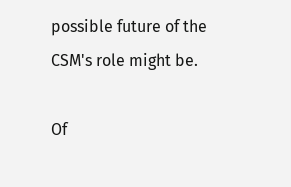possible future of the CSM's role might be.

Of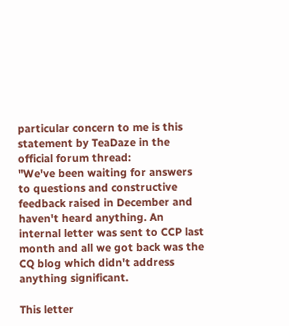particular concern to me is this statement by TeaDaze in the official forum thread:
"We've been waiting for answers to questions and constructive feedback raised in December and haven't heard anything. An internal letter was sent to CCP last month and all we got back was the CQ blog which didn't address anything significant.

This letter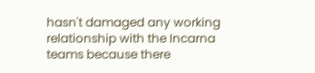hasn't damaged any working relationship with the Incarna teams because there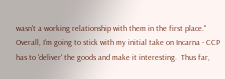wasn't a working relationship with them in the first place."
Overall, I'm going to stick with my initial take on Incarna - CCP has to 'deliver' the goods and make it interesting.  Thus far,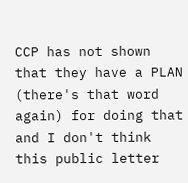CCP has not shown that they have a PLAN (there's that word again) for doing that and I don't think this public letter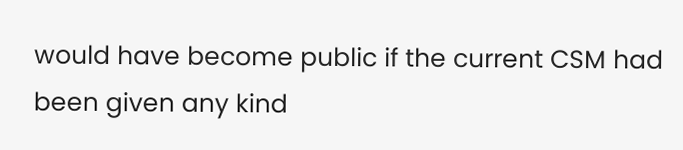would have become public if the current CSM had been given any kind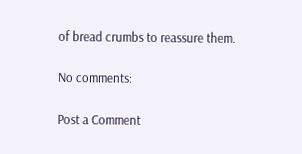of bread crumbs to reassure them.

No comments:

Post a Comment